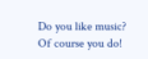Do you like music? Of course you do!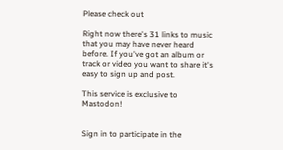Please check out

Right now there's 31 links to music that you may have never heard before. If you've got an album or track or video you want to share it's easy to sign up and post.

This service is exclusive to Mastodon!


Sign in to participate in the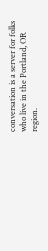conversation is a server for folks who live in the Portland, OR region.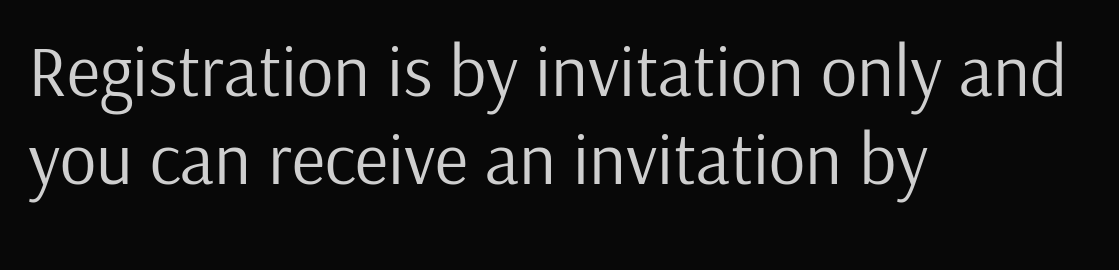Registration is by invitation only and you can receive an invitation by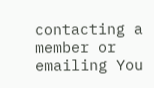contacting a member or emailing You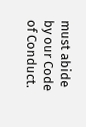must abide by our Code of Conduct.